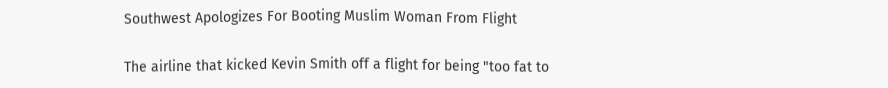Southwest Apologizes For Booting Muslim Woman From Flight

The airline that kicked Kevin Smith off a flight for being "too fat to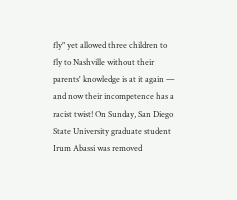fly" yet allowed three children to fly to Nashville without their parents' knowledge is at it again — and now their incompetence has a racist twist! On Sunday, San Diego State University graduate student Irum Abassi was removed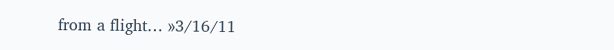from a flight… »3/16/11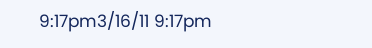9:17pm3/16/11 9:17pm